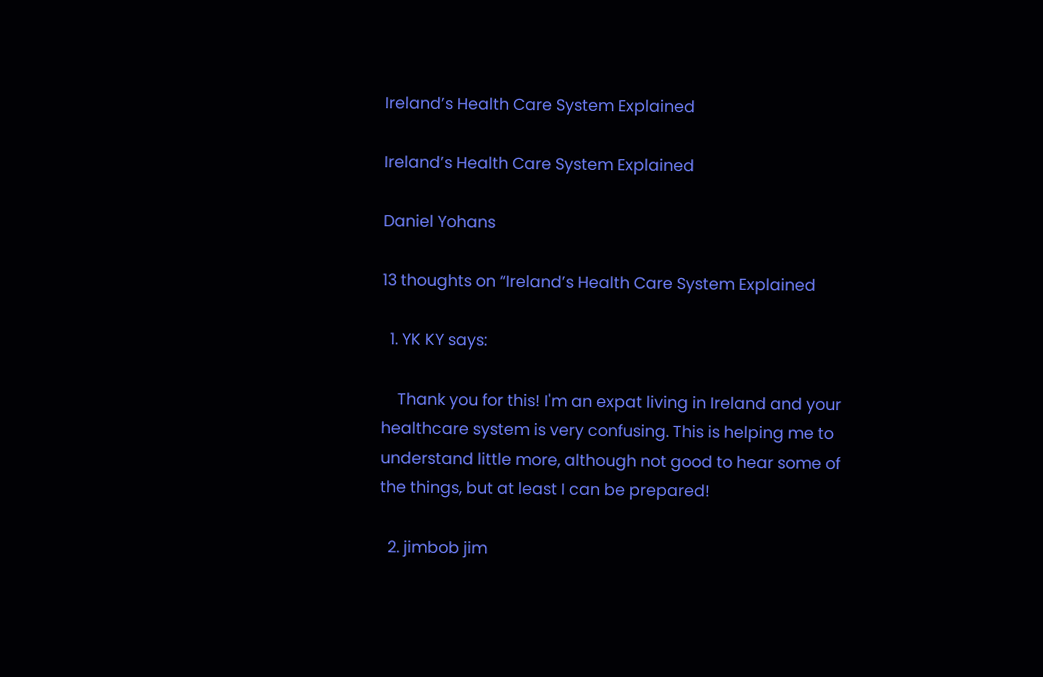Ireland’s Health Care System Explained

Ireland’s Health Care System Explained

Daniel Yohans

13 thoughts on “Ireland’s Health Care System Explained

  1. YK KY says:

    Thank you for this! I'm an expat living in Ireland and your healthcare system is very confusing. This is helping me to understand little more, although not good to hear some of the things, but at least I can be prepared!

  2. jimbob jim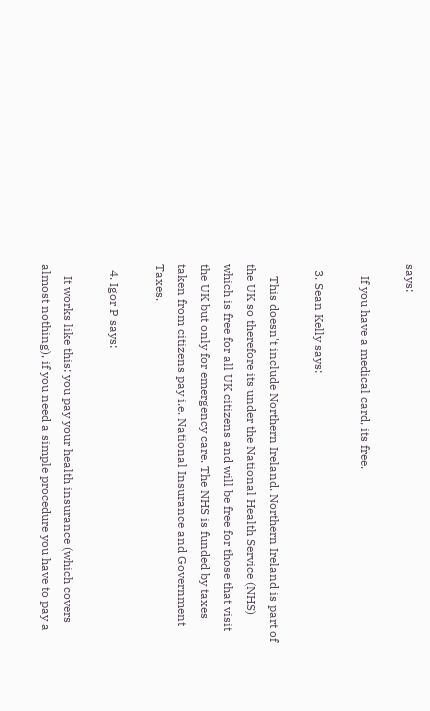says:

    If you have a medical card, its free.

  3. Sean Kelly says:

    This doesn't include Northern Ireland. Northern Ireland is part of the UK so therefore its under the National Health Service (NHS) which is free for all UK citizens and will be free for those that visit the UK but only for emergency care. The NHS is funded by taxes taken from citizens pay i.e. National Insurance and Government Taxes.

  4. Igor P says:

    It works like this: you pay your health insurance (which covers almost nothing), if you need a simple procedure you have to pay a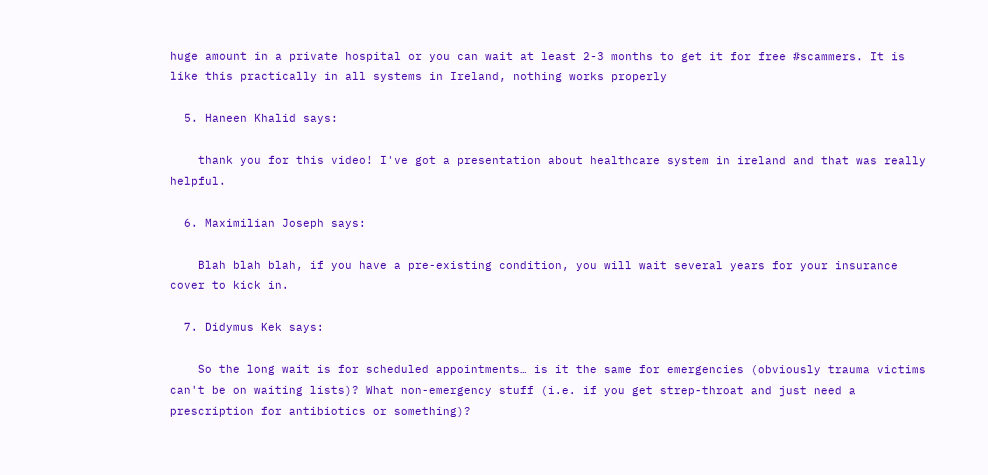huge amount in a private hospital or you can wait at least 2-3 months to get it for free #scammers. It is like this practically in all systems in Ireland, nothing works properly

  5. Haneen Khalid says:

    thank you for this video! I've got a presentation about healthcare system in ireland and that was really helpful.

  6. Maximilian Joseph says:

    Blah blah blah, if you have a pre-existing condition, you will wait several years for your insurance cover to kick in.

  7. Didymus Kek says:

    So the long wait is for scheduled appointments… is it the same for emergencies (obviously trauma victims can't be on waiting lists)? What non-emergency stuff (i.e. if you get strep-throat and just need a prescription for antibiotics or something)?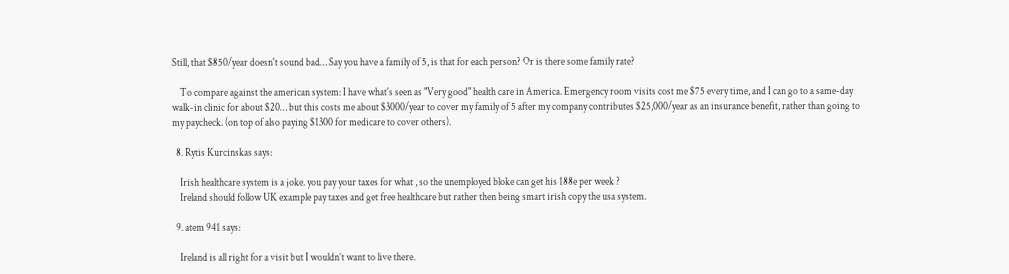Still, that $850/year doesn't sound bad… Say you have a family of 5, is that for each person? Or is there some family rate?

    To compare against the american system: I have what's seen as "Very good" health care in America. Emergency room visits cost me $75 every time, and I can go to a same-day walk-in clinic for about $20… but this costs me about $3000/year to cover my family of 5 after my company contributes $25,000/year as an insurance benefit, rather than going to my paycheck. (on top of also paying $1300 for medicare to cover others).

  8. Rytis Kurcinskas says:

    Irish healthcare system is a joke. you pay your taxes for what , so the unemployed bloke can get his 188e per week ?
    Ireland should follow UK example pay taxes and get free healthcare but rather then being smart irish copy the usa system.

  9. atem 941 says:

    Ireland is all right for a visit but I wouldn’t want to live there.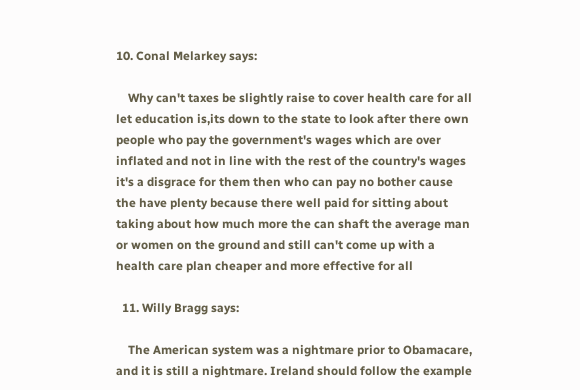10. Conal Melarkey says:

    Why can't taxes be slightly raise to cover health care for all let education is,its down to the state to look after there own people who pay the government's wages which are over inflated and not in line with the rest of the country's wages it's a disgrace for them then who can pay no bother cause the have plenty because there well paid for sitting about taking about how much more the can shaft the average man or women on the ground and still can't come up with a health care plan cheaper and more effective for all

  11. Willy Bragg says:

    The American system was a nightmare prior to Obamacare, and it is still a nightmare. Ireland should follow the example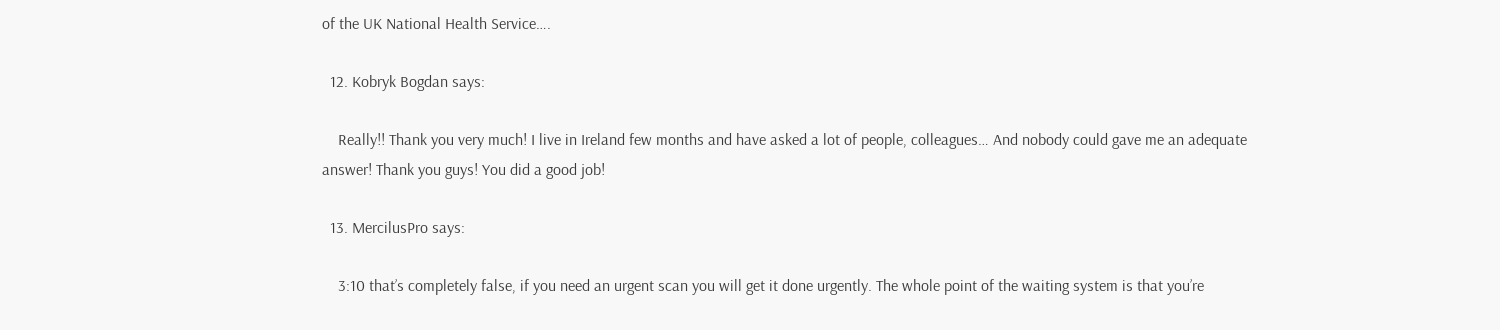of the UK National Health Service….

  12. Kobryk Bogdan says:

    Really!! Thank you very much! I live in Ireland few months and have asked a lot of people, colleagues… And nobody could gave me an adequate answer! Thank you guys! You did a good job!

  13. MercilusPro says:

    3:10 that’s completely false, if you need an urgent scan you will get it done urgently. The whole point of the waiting system is that you’re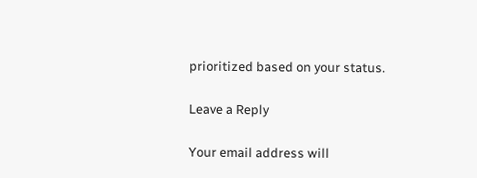prioritized based on your status.

Leave a Reply

Your email address will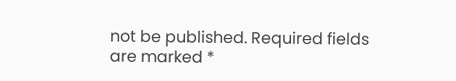not be published. Required fields are marked *